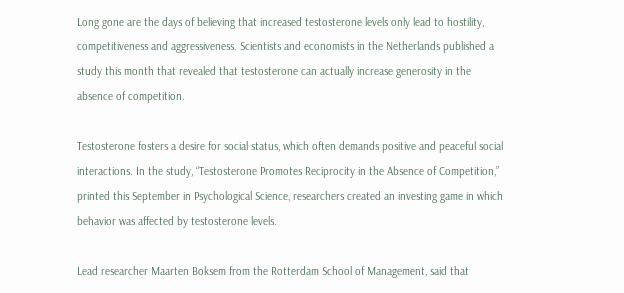Long gone are the days of believing that increased testosterone levels only lead to hostility, competitiveness and aggressiveness. Scientists and economists in the Netherlands published a study this month that revealed that testosterone can actually increase generosity in the absence of competition.

Testosterone fosters a desire for social status, which often demands positive and peaceful social interactions. In the study, “Testosterone Promotes Reciprocity in the Absence of Competition,” printed this September in Psychological Science, researchers created an investing game in which behavior was affected by testosterone levels.

Lead researcher Maarten Boksem from the Rotterdam School of Management, said that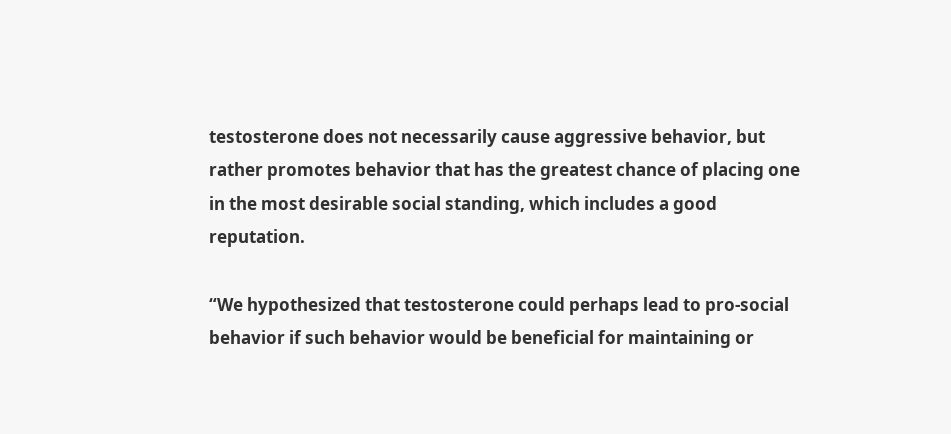testosterone does not necessarily cause aggressive behavior, but rather promotes behavior that has the greatest chance of placing one in the most desirable social standing, which includes a good reputation.

“We hypothesized that testosterone could perhaps lead to pro-social behavior if such behavior would be beneficial for maintaining or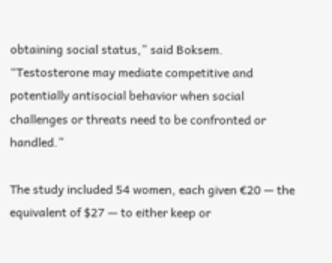obtaining social status,” said Boksem. “Testosterone may mediate competitive and potentially antisocial behavior when social challenges or threats need to be confronted or handled.”

The study included 54 women, each given €20 — the equivalent of $27 — to either keep or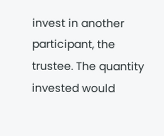invest in another participant, the trustee. The quantity invested would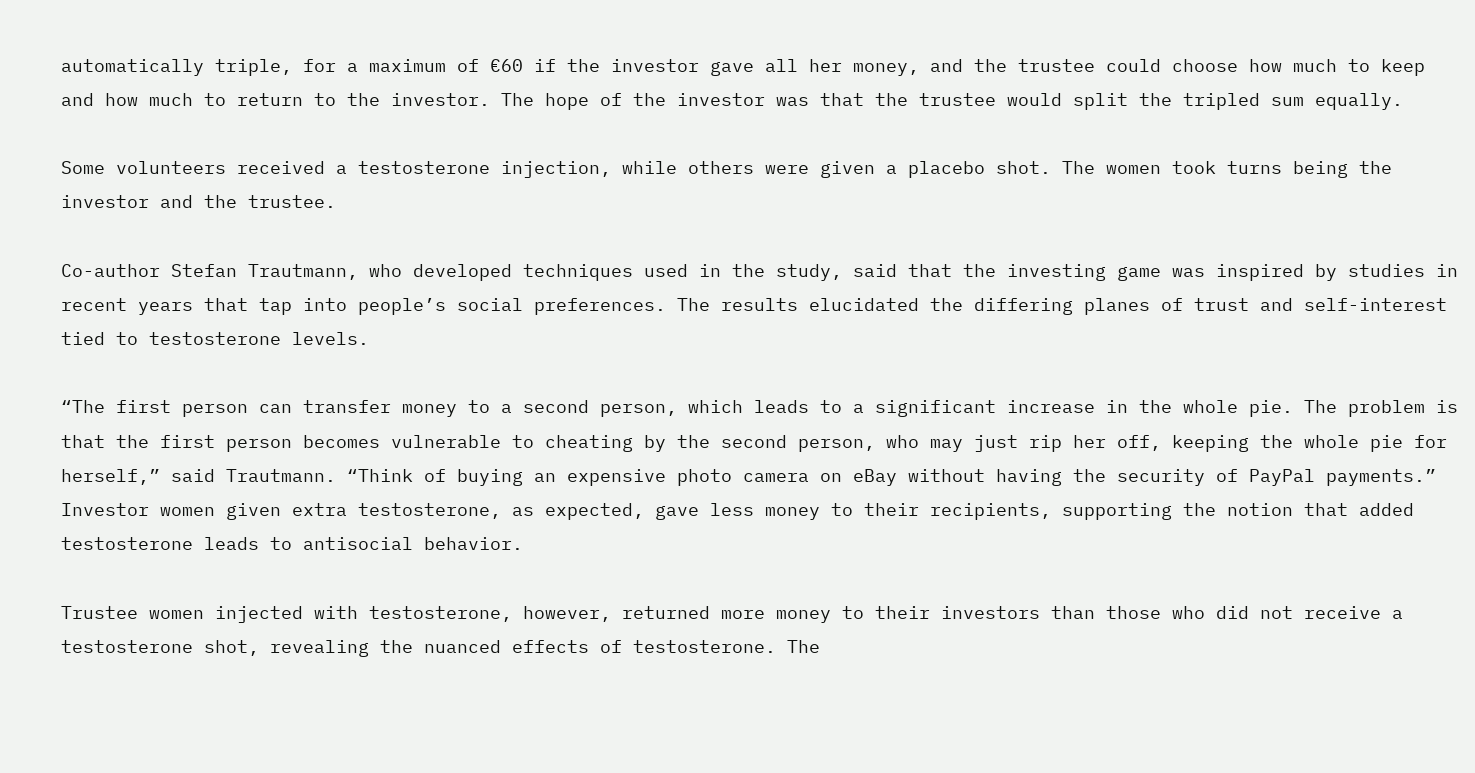automatically triple, for a maximum of €60 if the investor gave all her money, and the trustee could choose how much to keep and how much to return to the investor. The hope of the investor was that the trustee would split the tripled sum equally.

Some volunteers received a testosterone injection, while others were given a placebo shot. The women took turns being the investor and the trustee.

Co-author Stefan Trautmann, who developed techniques used in the study, said that the investing game was inspired by studies in recent years that tap into people’s social preferences. The results elucidated the differing planes of trust and self-interest tied to testosterone levels.

“The first person can transfer money to a second person, which leads to a significant increase in the whole pie. The problem is that the first person becomes vulnerable to cheating by the second person, who may just rip her off, keeping the whole pie for herself,” said Trautmann. “Think of buying an expensive photo camera on eBay without having the security of PayPal payments.” Investor women given extra testosterone, as expected, gave less money to their recipients, supporting the notion that added testosterone leads to antisocial behavior.

Trustee women injected with testosterone, however, returned more money to their investors than those who did not receive a testosterone shot, revealing the nuanced effects of testosterone. The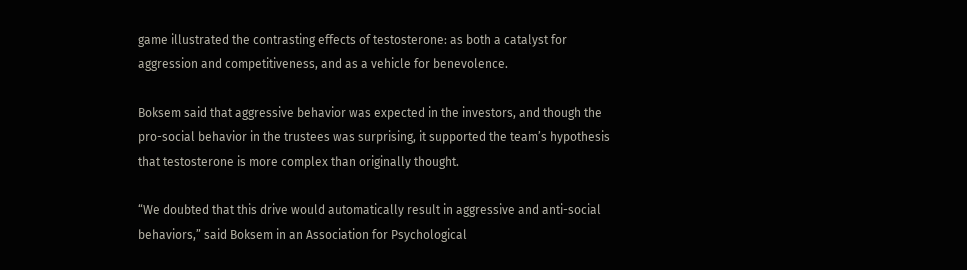game illustrated the contrasting effects of testosterone: as both a catalyst for aggression and competitiveness, and as a vehicle for benevolence.

Boksem said that aggressive behavior was expected in the investors, and though the pro-social behavior in the trustees was surprising, it supported the team’s hypothesis that testosterone is more complex than originally thought.

“We doubted that this drive would automatically result in aggressive and anti-social behaviors,” said Boksem in an Association for Psychological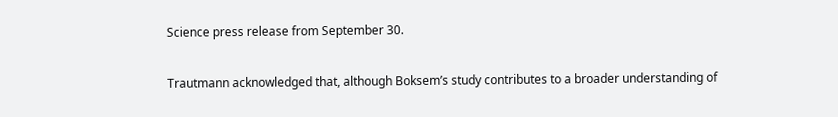Science press release from September 30.

Trautmann acknowledged that, although Boksem’s study contributes to a broader understanding of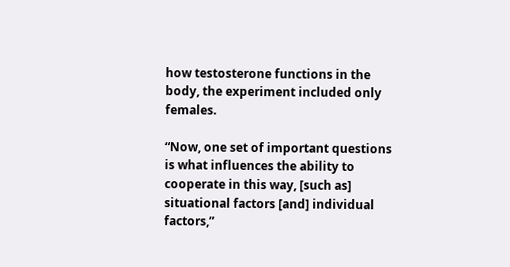how testosterone functions in the body, the experiment included only females.

“Now, one set of important questions is what influences the ability to cooperate in this way, [such as] situational factors [and] individual factors,”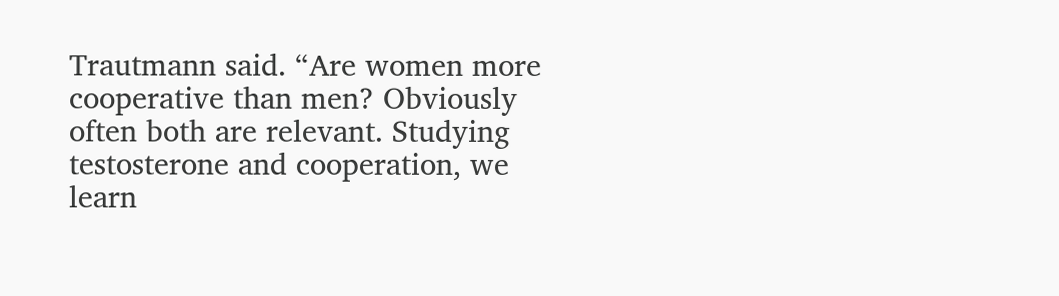Trautmann said. “Are women more cooperative than men? Obviously often both are relevant. Studying testosterone and cooperation, we learn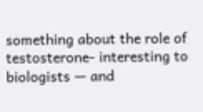something about the role of testosterone- interesting to biologists — and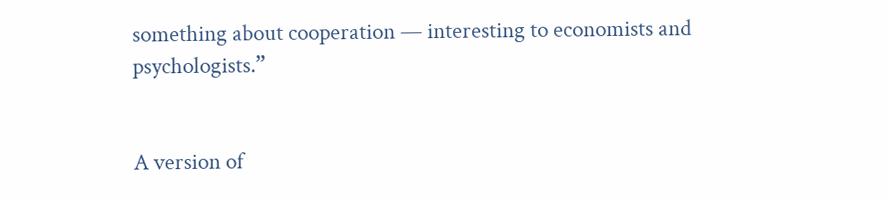something about cooperation — interesting to economists and psychologists.”


A version of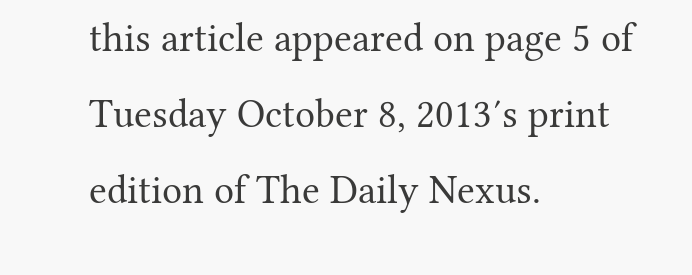this article appeared on page 5 of Tuesday October 8, 2013′s print edition of The Daily Nexus.